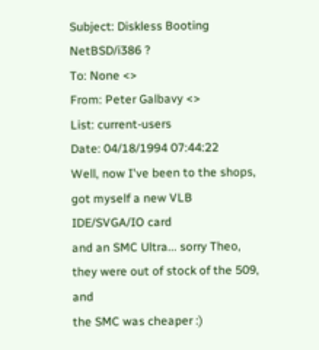Subject: Diskless Booting NetBSD/i386 ?
To: None <>
From: Peter Galbavy <>
List: current-users
Date: 04/18/1994 07:44:22
Well, now I've been to the shops, got myself a new VLB IDE/SVGA/IO card
and an SMC Ultra... sorry Theo, they were out of stock of the 509, and
the SMC was cheaper :)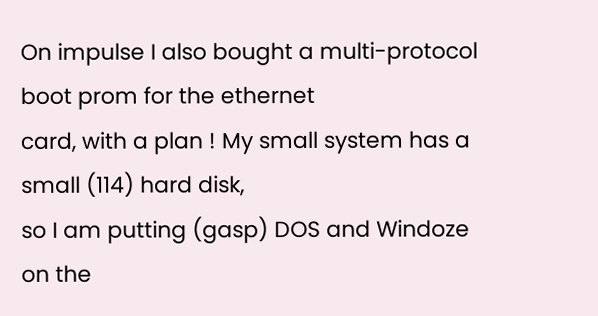On impulse I also bought a multi-protocol boot prom for the ethernet
card, with a plan ! My small system has a small (114) hard disk,
so I am putting (gasp) DOS and Windoze on the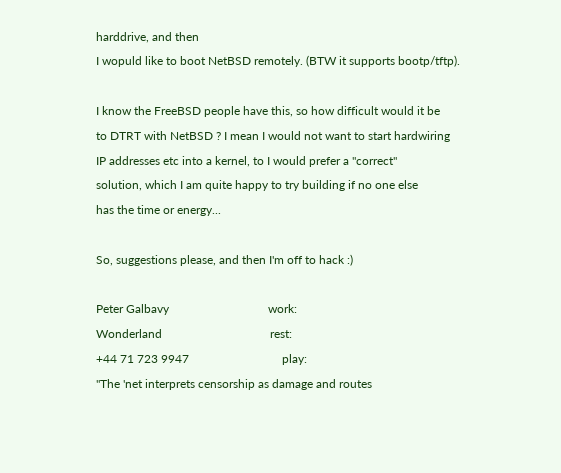harddrive, and then
I wopuld like to boot NetBSD remotely. (BTW it supports bootp/tftp).

I know the FreeBSD people have this, so how difficult would it be
to DTRT with NetBSD ? I mean I would not want to start hardwiring
IP addresses etc into a kernel, to I would prefer a "correct"
solution, which I am quite happy to try building if no one else
has the time or energy...

So, suggestions please, and then I'm off to hack :)

Peter Galbavy                                 work:
Wonderland                                    rest:
+44 71 723 9947                               play:
"The 'net interprets censorship as damage and routes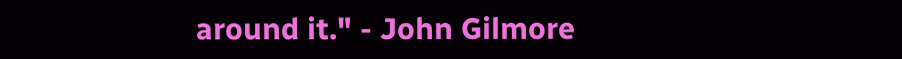around it." - John Gilmore